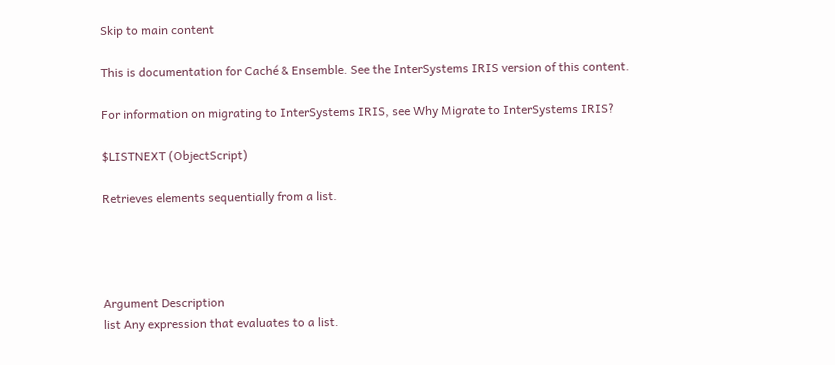Skip to main content

This is documentation for Caché & Ensemble. See the InterSystems IRIS version of this content.

For information on migrating to InterSystems IRIS, see Why Migrate to InterSystems IRIS?

$LISTNEXT (ObjectScript)

Retrieves elements sequentially from a list.




Argument Description
list Any expression that evaluates to a list.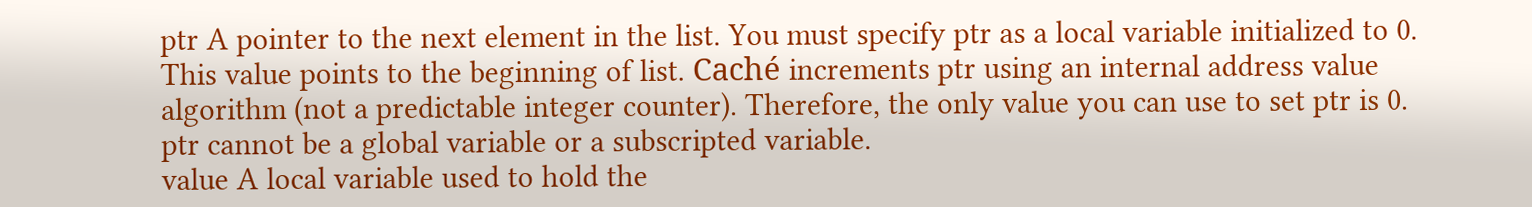ptr A pointer to the next element in the list. You must specify ptr as a local variable initialized to 0. This value points to the beginning of list. Caché increments ptr using an internal address value algorithm (not a predictable integer counter). Therefore, the only value you can use to set ptr is 0. ptr cannot be a global variable or a subscripted variable.
value A local variable used to hold the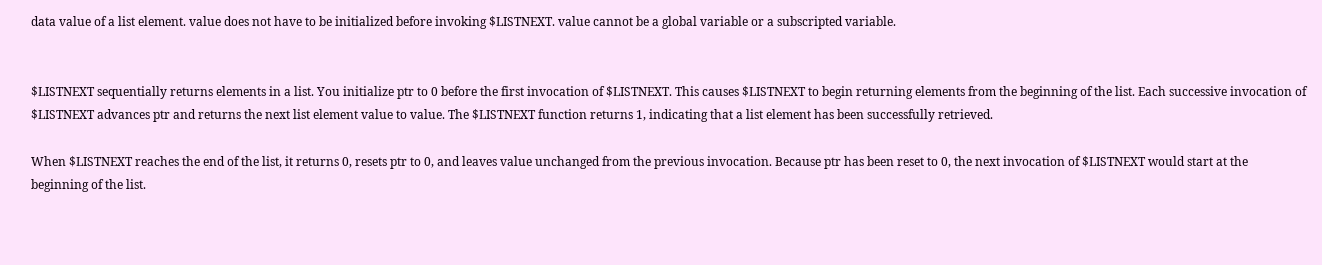data value of a list element. value does not have to be initialized before invoking $LISTNEXT. value cannot be a global variable or a subscripted variable.


$LISTNEXT sequentially returns elements in a list. You initialize ptr to 0 before the first invocation of $LISTNEXT. This causes $LISTNEXT to begin returning elements from the beginning of the list. Each successive invocation of $LISTNEXT advances ptr and returns the next list element value to value. The $LISTNEXT function returns 1, indicating that a list element has been successfully retrieved.

When $LISTNEXT reaches the end of the list, it returns 0, resets ptr to 0, and leaves value unchanged from the previous invocation. Because ptr has been reset to 0, the next invocation of $LISTNEXT would start at the beginning of the list.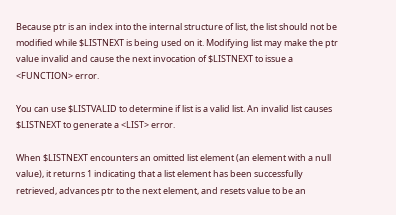Because ptr is an index into the internal structure of list, the list should not be modified while $LISTNEXT is being used on it. Modifying list may make the ptr value invalid and cause the next invocation of $LISTNEXT to issue a <FUNCTION> error.

You can use $LISTVALID to determine if list is a valid list. An invalid list causes $LISTNEXT to generate a <LIST> error.

When $LISTNEXT encounters an omitted list element (an element with a null value), it returns 1 indicating that a list element has been successfully retrieved, advances ptr to the next element, and resets value to be an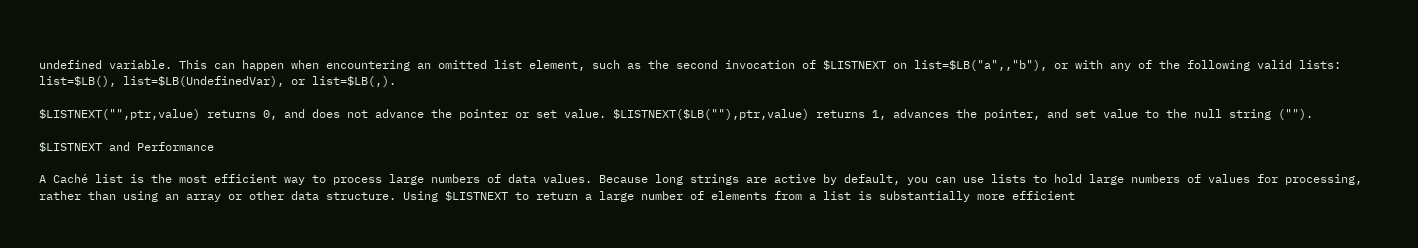undefined variable. This can happen when encountering an omitted list element, such as the second invocation of $LISTNEXT on list=$LB("a",,"b"), or with any of the following valid lists: list=$LB(), list=$LB(UndefinedVar), or list=$LB(,).

$LISTNEXT("",ptr,value) returns 0, and does not advance the pointer or set value. $LISTNEXT($LB(""),ptr,value) returns 1, advances the pointer, and set value to the null string ("").

$LISTNEXT and Performance

A Caché list is the most efficient way to process large numbers of data values. Because long strings are active by default, you can use lists to hold large numbers of values for processing, rather than using an array or other data structure. Using $LISTNEXT to return a large number of elements from a list is substantially more efficient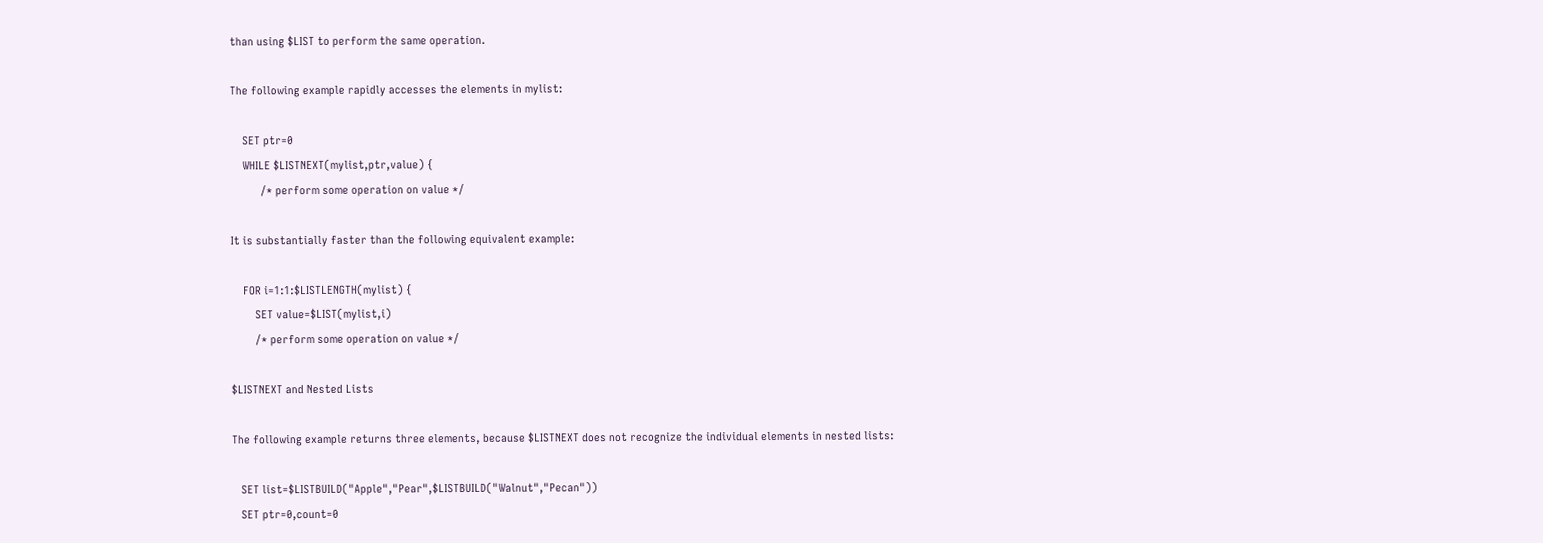than using $LIST to perform the same operation.

The following example rapidly accesses the elements in mylist:

    SET ptr=0
    WHILE $LISTNEXT(mylist,ptr,value) {
          /* perform some operation on value */

It is substantially faster than the following equivalent example:

    FOR i=1:1:$LISTLENGTH(mylist) {
        SET value=$LIST(mylist,i)
        /* perform some operation on value */

$LISTNEXT and Nested Lists

The following example returns three elements, because $LISTNEXT does not recognize the individual elements in nested lists:

   SET list=$LISTBUILD("Apple","Pear",$LISTBUILD("Walnut","Pecan"))
   SET ptr=0,count=0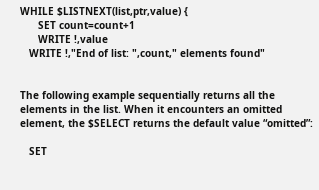WHILE $LISTNEXT(list,ptr,value) {
      SET count=count+1
      WRITE !,value
   WRITE !,"End of list: ",count," elements found"


The following example sequentially returns all the elements in the list. When it encounters an omitted element, the $SELECT returns the default value “omitted”:

   SET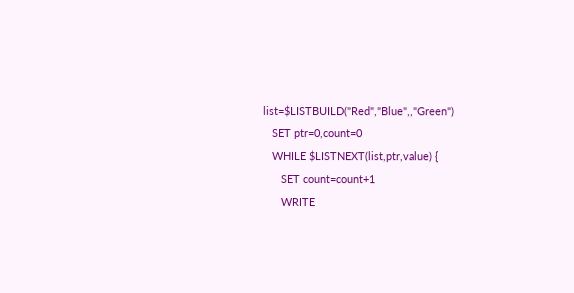list=$LISTBUILD("Red","Blue",,"Green")
   SET ptr=0,count=0
   WHILE $LISTNEXT(list,ptr,value) {
      SET count=count+1
      WRITE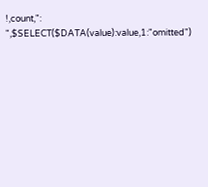!,count,": ",$SELECT($DATA(value):value,1:"omitted")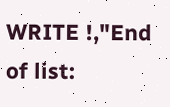WRITE !,"End of list: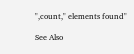",count," elements found"

See Also